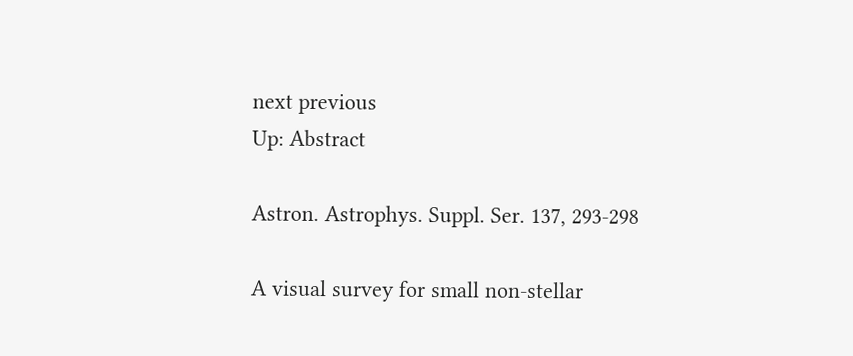next previous
Up: Abstract

Astron. Astrophys. Suppl. Ser. 137, 293-298

A visual survey for small non-stellar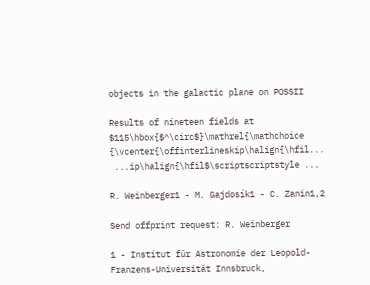objects in the galactic plane on POSSII

Results of nineteen fields at $115\hbox{$^\circ$}\mathrel{\mathchoice {\vcenter{\offinterlineskip\halign{\hfil...
 ...ip\halign{\hfil$\scriptscriptstyle ...

R. Weinberger1 - M. Gajdosík1 - C. Zanin1,2

Send offprint request: R. Weinberger

1 - Institut für Astronomie der Leopold-Franzens-Universität Innsbruck,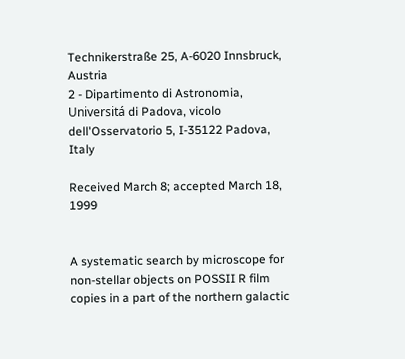Technikerstraße 25, A-6020 Innsbruck, Austria
2 - Dipartimento di Astronomia, Universitá di Padova, vicolo dell'Osservatorio 5, I-35122 Padova, Italy

Received March 8; accepted March 18, 1999


A systematic search by microscope for non-stellar objects on POSSII R film copies in a part of the northern galactic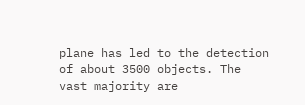plane has led to the detection of about 3500 objects. The vast majority are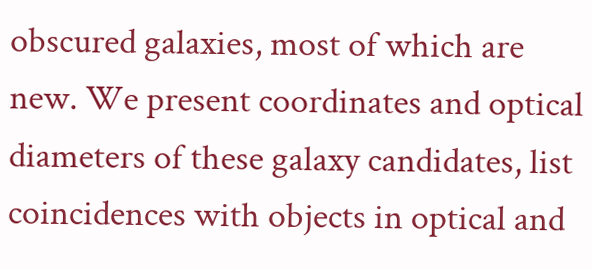obscured galaxies, most of which are new. We present coordinates and optical diameters of these galaxy candidates, list coincidences with objects in optical and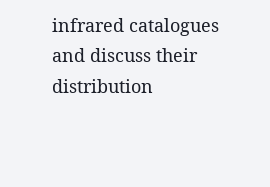infrared catalogues and discuss their distribution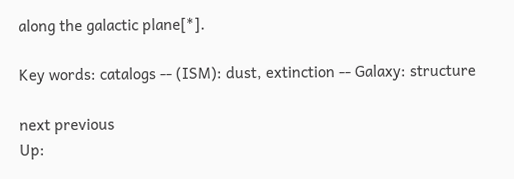along the galactic plane[*].

Key words: catalogs -- (ISM): dust, extinction -- Galaxy: structure

next previous
Up: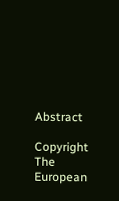Abstract

Copyright The European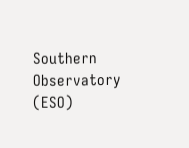Southern Observatory (ESO)